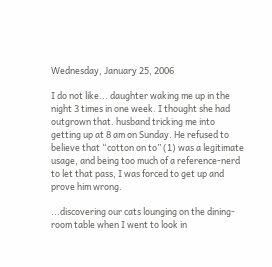Wednesday, January 25, 2006

I do not like... daughter waking me up in the night 3 times in one week. I thought she had outgrown that. husband tricking me into getting up at 8 am on Sunday. He refused to believe that “cotton on to” (1) was a legitimate usage, and being too much of a reference-nerd to let that pass, I was forced to get up and prove him wrong.

...discovering our cats lounging on the dining-room table when I went to look in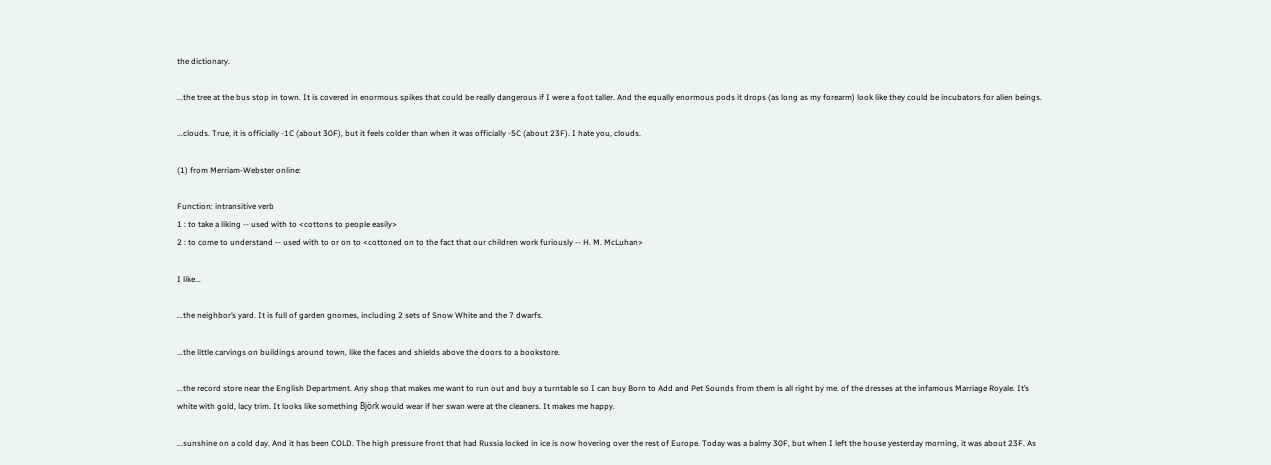the dictionary.

...the tree at the bus stop in town. It is covered in enormous spikes that could be really dangerous if I were a foot taller. And the equally enormous pods it drops (as long as my forearm) look like they could be incubators for alien beings.

...clouds. True, it is officially -1C (about 30F), but it feels colder than when it was officially -5C (about 23F). I hate you, clouds.

(1) from Merriam-Webster online:

Function: intransitive verb
1 : to take a liking -- used with to <cottons to people easily>
2 : to come to understand -- used with to or on to <cottoned on to the fact that our children work furiously -- H. M. McLuhan>

I like...

...the neighbor’s yard. It is full of garden gnomes, including 2 sets of Snow White and the 7 dwarfs.

...the little carvings on buildings around town, like the faces and shields above the doors to a bookstore.

...the record store near the English Department. Any shop that makes me want to run out and buy a turntable so I can buy Born to Add and Pet Sounds from them is all right by me. of the dresses at the infamous Marriage Royale. It’s white with gold, lacy trim. It looks like something Björk would wear if her swan were at the cleaners. It makes me happy.

...sunshine on a cold day. And it has been COLD. The high pressure front that had Russia locked in ice is now hovering over the rest of Europe. Today was a balmy 30F, but when I left the house yesterday morning, it was about 23F. As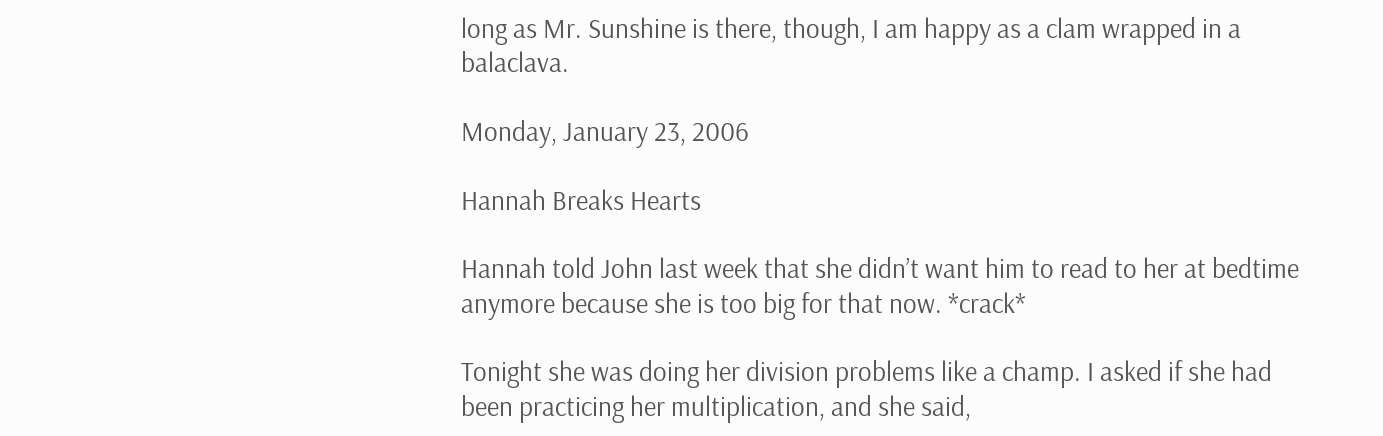long as Mr. Sunshine is there, though, I am happy as a clam wrapped in a balaclava.

Monday, January 23, 2006

Hannah Breaks Hearts

Hannah told John last week that she didn’t want him to read to her at bedtime anymore because she is too big for that now. *crack*

Tonight she was doing her division problems like a champ. I asked if she had been practicing her multiplication, and she said,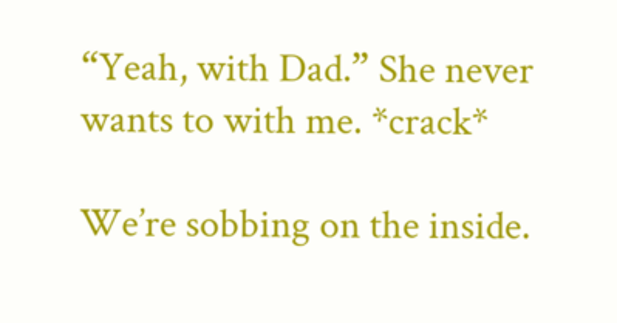“Yeah, with Dad.” She never wants to with me. *crack*

We’re sobbing on the inside.